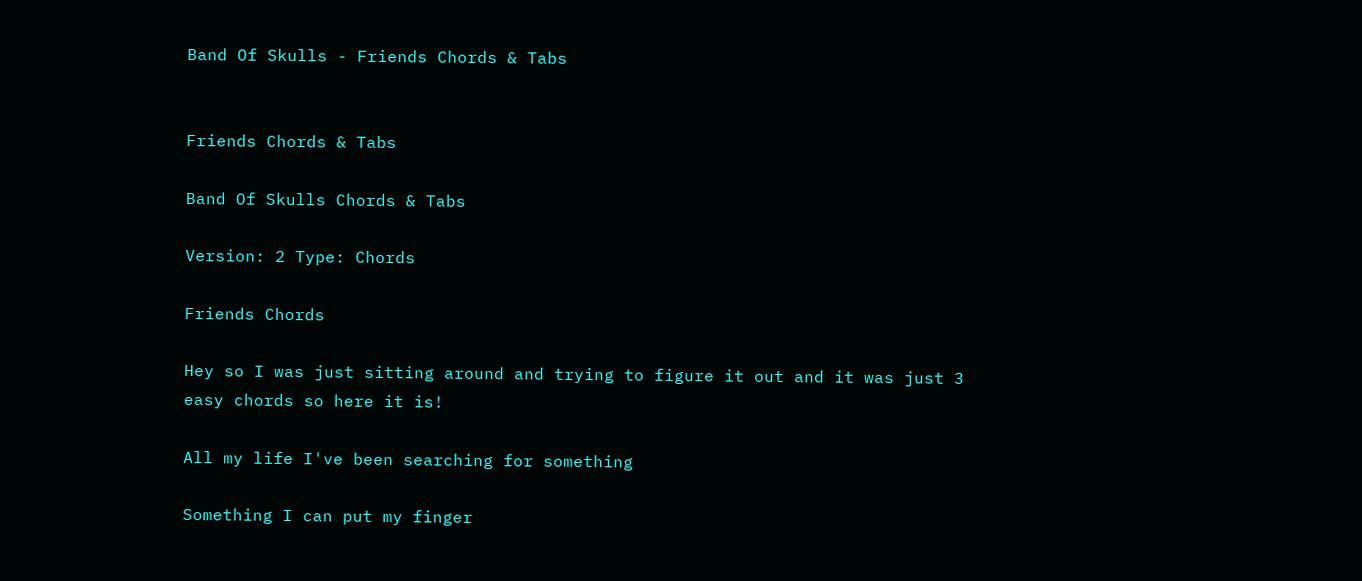Band Of Skulls - Friends Chords & Tabs


Friends Chords & Tabs

Band Of Skulls Chords & Tabs

Version: 2 Type: Chords

Friends Chords

Hey so I was just sitting around and trying to figure it out and it was just 3
easy chords so here it is!

All my life I've been searching for something

Something I can put my finger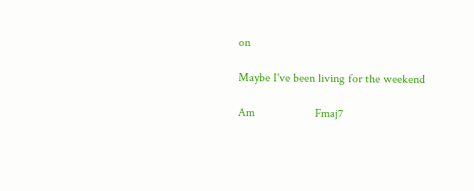on

Maybe I've been living for the weekend

Am                    Fmaj7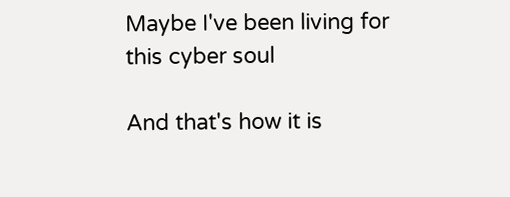Maybe I've been living for this cyber soul

And that's how it is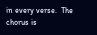in every verse.  The chorus is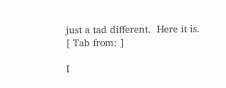just a tad different.  Here it is.
[ Tab from: ]

I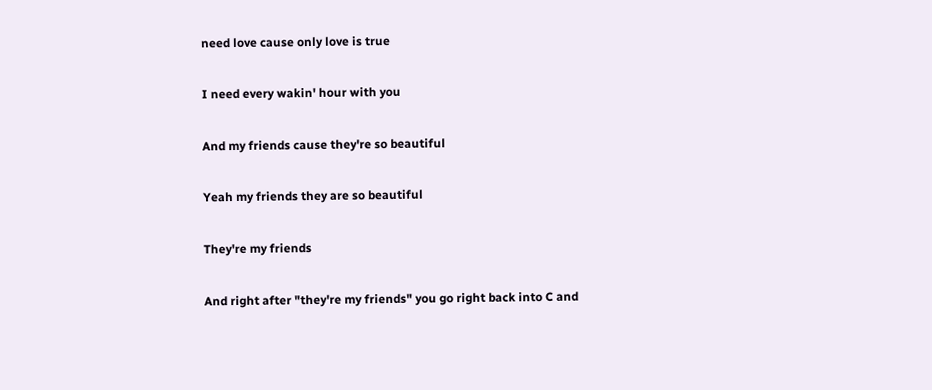need love cause only love is true

I need every wakin' hour with you

And my friends cause they're so beautiful

Yeah my friends they are so beautiful

They're my friends

And right after "they're my friends" you go right back into C and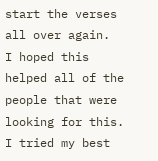start the verses all over again.
I hoped this helped all of the people that were looking for this.
I tried my best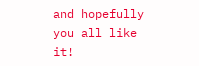and hopefully you all like it!